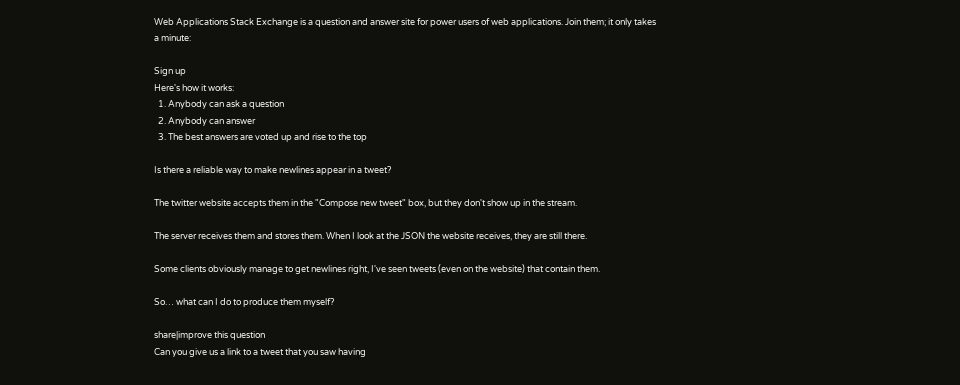Web Applications Stack Exchange is a question and answer site for power users of web applications. Join them; it only takes a minute:

Sign up
Here's how it works:
  1. Anybody can ask a question
  2. Anybody can answer
  3. The best answers are voted up and rise to the top

Is there a reliable way to make newlines appear in a tweet?

The twitter website accepts them in the "Compose new tweet" box, but they don't show up in the stream.

The server receives them and stores them. When I look at the JSON the website receives, they are still there.

Some clients obviously manage to get newlines right, I've seen tweets (even on the website) that contain them.

So… what can I do to produce them myself?

share|improve this question
Can you give us a link to a tweet that you saw having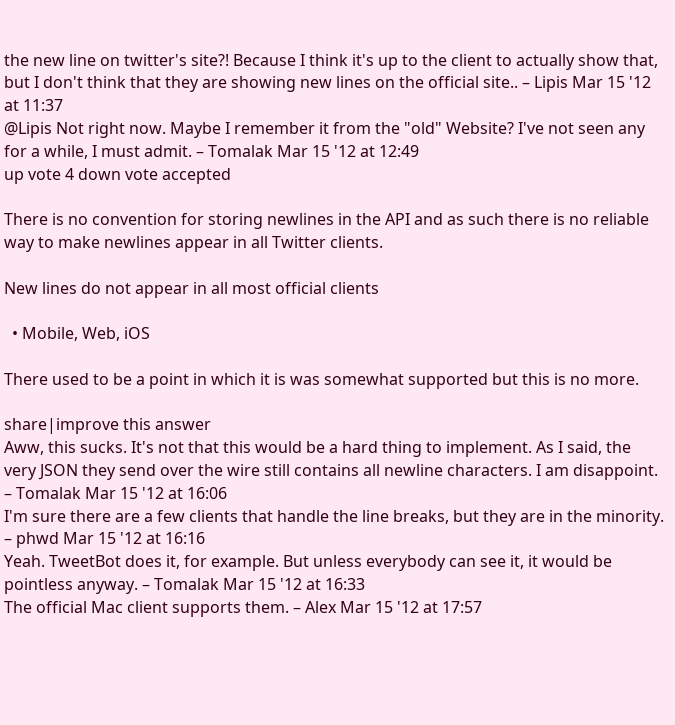the new line on twitter's site?! Because I think it's up to the client to actually show that, but I don't think that they are showing new lines on the official site.. – Lipis Mar 15 '12 at 11:37
@Lipis Not right now. Maybe I remember it from the "old" Website? I've not seen any for a while, I must admit. – Tomalak Mar 15 '12 at 12:49
up vote 4 down vote accepted

There is no convention for storing newlines in the API and as such there is no reliable way to make newlines appear in all Twitter clients.

New lines do not appear in all most official clients

  • Mobile, Web, iOS

There used to be a point in which it is was somewhat supported but this is no more.

share|improve this answer
Aww, this sucks. It's not that this would be a hard thing to implement. As I said, the very JSON they send over the wire still contains all newline characters. I am disappoint. – Tomalak Mar 15 '12 at 16:06
I'm sure there are a few clients that handle the line breaks, but they are in the minority. – phwd Mar 15 '12 at 16:16
Yeah. TweetBot does it, for example. But unless everybody can see it, it would be pointless anyway. – Tomalak Mar 15 '12 at 16:33
The official Mac client supports them. – Alex Mar 15 '12 at 17:57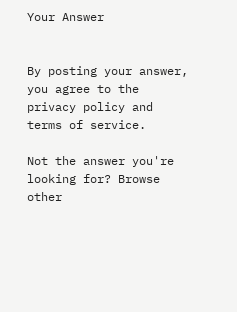Your Answer


By posting your answer, you agree to the privacy policy and terms of service.

Not the answer you're looking for? Browse other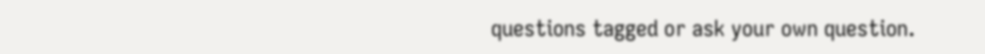questions tagged or ask your own question.